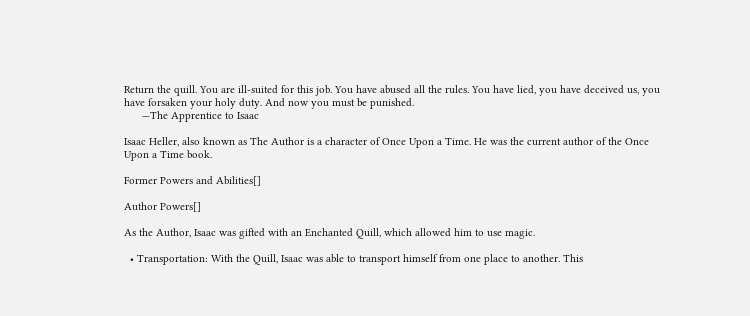Return the quill. You are ill-suited for this job. You have abused all the rules. You have lied, you have deceived us, you have forsaken your holy duty. And now you must be punished.
      —The Apprentice to Isaac

Isaac Heller, also known as The Author is a character of Once Upon a Time. He was the current author of the Once Upon a Time book.

Former Powers and Abilities[]

Author Powers[]

As the Author, Isaac was gifted with an Enchanted Quill, which allowed him to use magic.

  • Transportation: With the Quill, Isaac was able to transport himself from one place to another. This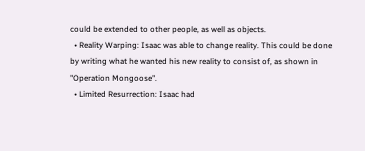could be extended to other people, as well as objects.
  • Reality Warping: Isaac was able to change reality. This could be done by writing what he wanted his new reality to consist of, as shown in "Operation Mongoose".
  • Limited Resurrection: Isaac had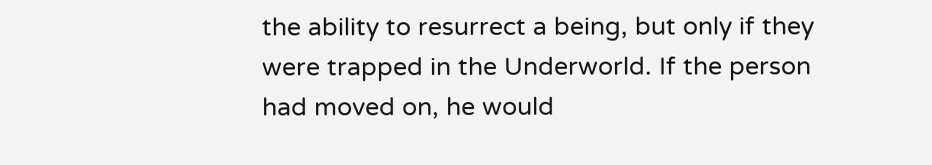the ability to resurrect a being, but only if they were trapped in the Underworld. If the person had moved on, he would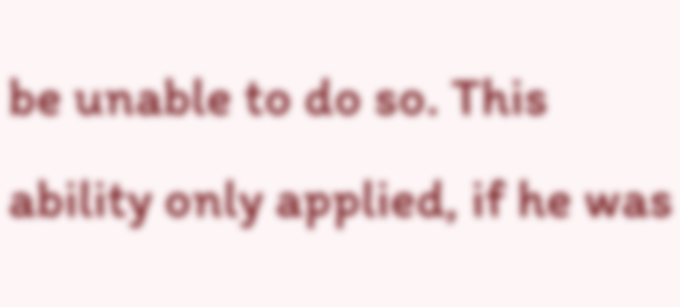be unable to do so. This ability only applied, if he was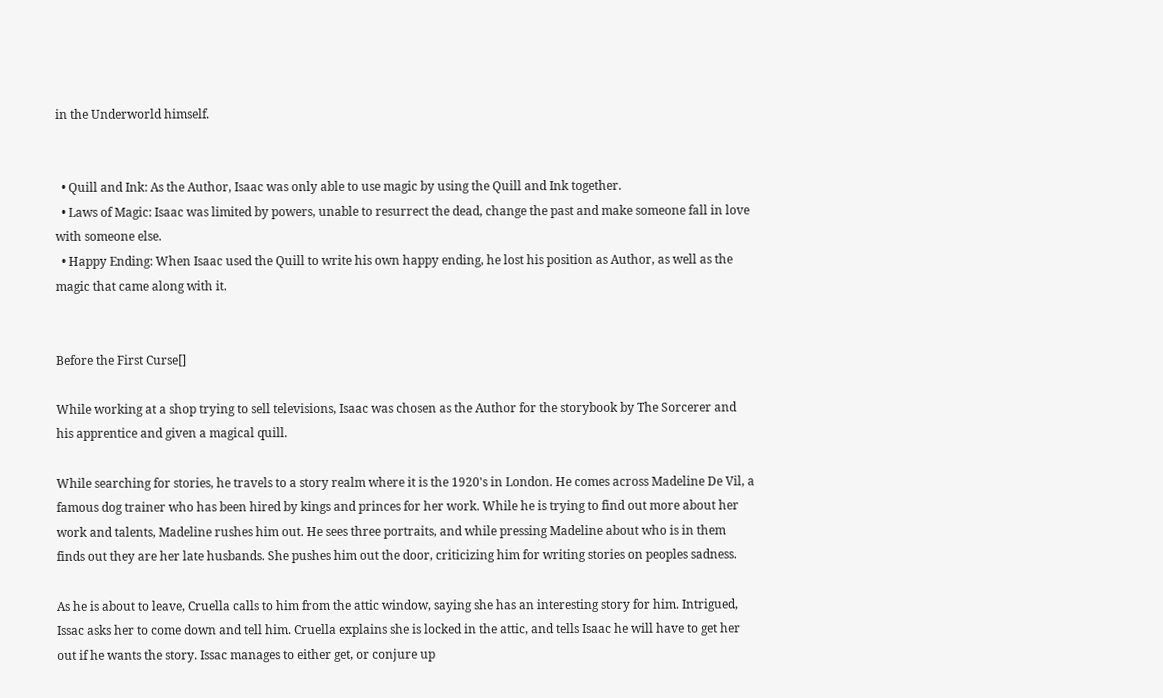in the Underworld himself.


  • Quill and Ink: As the Author, Isaac was only able to use magic by using the Quill and Ink together.
  • Laws of Magic: Isaac was limited by powers, unable to resurrect the dead, change the past and make someone fall in love with someone else.
  • Happy Ending: When Isaac used the Quill to write his own happy ending, he lost his position as Author, as well as the magic that came along with it.


Before the First Curse[]

While working at a shop trying to sell televisions, Isaac was chosen as the Author for the storybook by The Sorcerer and his apprentice and given a magical quill.

While searching for stories, he travels to a story realm where it is the 1920's in London. He comes across Madeline De Vil, a famous dog trainer who has been hired by kings and princes for her work. While he is trying to find out more about her work and talents, Madeline rushes him out. He sees three portraits, and while pressing Madeline about who is in them finds out they are her late husbands. She pushes him out the door, criticizing him for writing stories on peoples sadness.

As he is about to leave, Cruella calls to him from the attic window, saying she has an interesting story for him. Intrigued, Issac asks her to come down and tell him. Cruella explains she is locked in the attic, and tells Isaac he will have to get her out if he wants the story. Issac manages to either get, or conjure up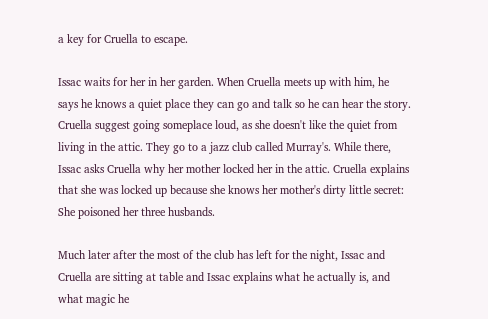a key for Cruella to escape.

Issac waits for her in her garden. When Cruella meets up with him, he says he knows a quiet place they can go and talk so he can hear the story. Cruella suggest going someplace loud, as she doesn't like the quiet from living in the attic. They go to a jazz club called Murray's. While there, Issac asks Cruella why her mother locked her in the attic. Cruella explains that she was locked up because she knows her mother's dirty little secret: She poisoned her three husbands.

Much later after the most of the club has left for the night, Issac and Cruella are sitting at table and Issac explains what he actually is, and what magic he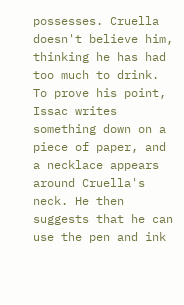possesses. Cruella doesn't believe him, thinking he has had too much to drink. To prove his point, Issac writes something down on a piece of paper, and a necklace appears around Cruella's neck. He then suggests that he can use the pen and ink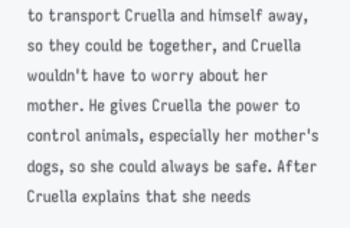to transport Cruella and himself away, so they could be together, and Cruella wouldn't have to worry about her mother. He gives Cruella the power to control animals, especially her mother's dogs, so she could always be safe. After Cruella explains that she needs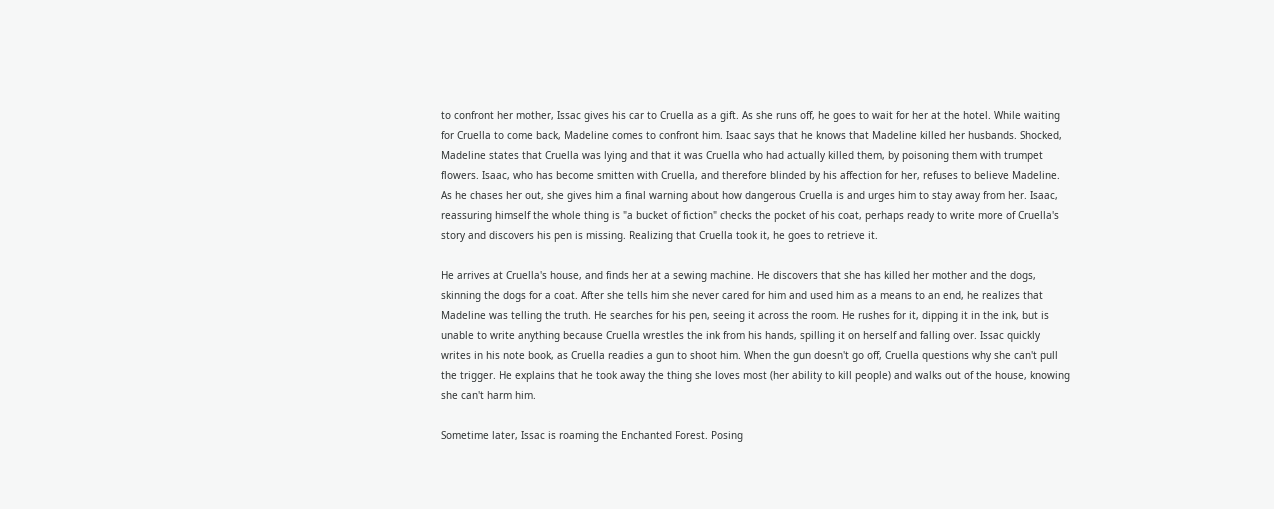to confront her mother, Issac gives his car to Cruella as a gift. As she runs off, he goes to wait for her at the hotel. While waiting for Cruella to come back, Madeline comes to confront him. Isaac says that he knows that Madeline killed her husbands. Shocked, Madeline states that Cruella was lying and that it was Cruella who had actually killed them, by poisoning them with trumpet flowers. Isaac, who has become smitten with Cruella, and therefore blinded by his affection for her, refuses to believe Madeline. As he chases her out, she gives him a final warning about how dangerous Cruella is and urges him to stay away from her. Isaac, reassuring himself the whole thing is "a bucket of fiction" checks the pocket of his coat, perhaps ready to write more of Cruella's story and discovers his pen is missing. Realizing that Cruella took it, he goes to retrieve it.

He arrives at Cruella's house, and finds her at a sewing machine. He discovers that she has killed her mother and the dogs, skinning the dogs for a coat. After she tells him she never cared for him and used him as a means to an end, he realizes that Madeline was telling the truth. He searches for his pen, seeing it across the room. He rushes for it, dipping it in the ink, but is unable to write anything because Cruella wrestles the ink from his hands, spilling it on herself and falling over. Issac quickly writes in his note book, as Cruella readies a gun to shoot him. When the gun doesn't go off, Cruella questions why she can't pull the trigger. He explains that he took away the thing she loves most (her ability to kill people) and walks out of the house, knowing she can't harm him.

Sometime later, Issac is roaming the Enchanted Forest. Posing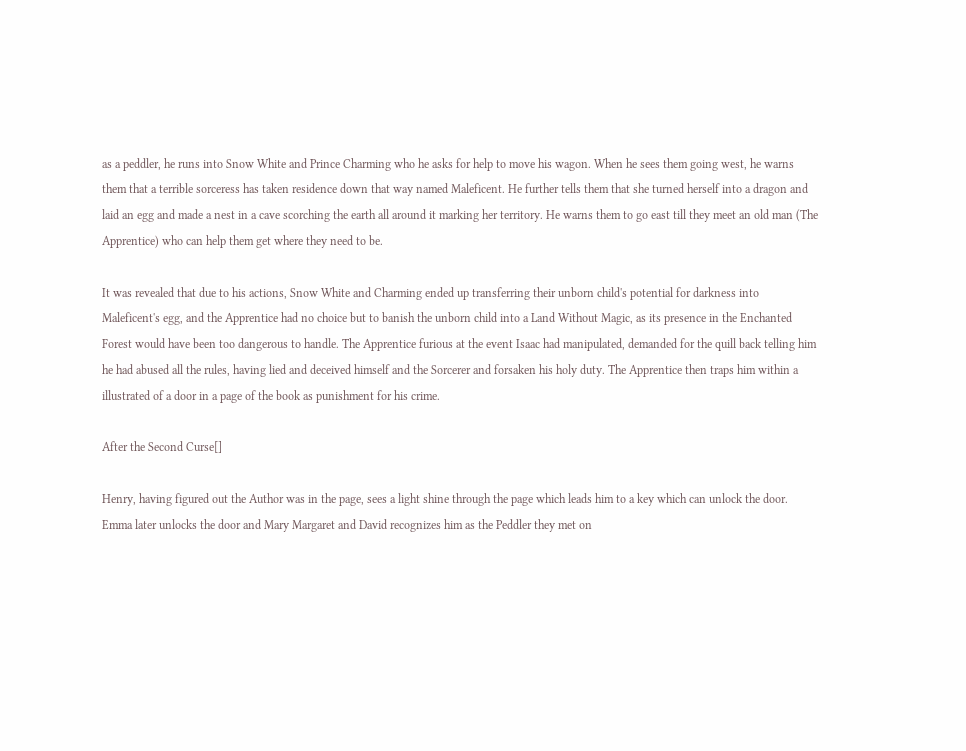as a peddler, he runs into Snow White and Prince Charming who he asks for help to move his wagon. When he sees them going west, he warns them that a terrible sorceress has taken residence down that way named Maleficent. He further tells them that she turned herself into a dragon and laid an egg and made a nest in a cave scorching the earth all around it marking her territory. He warns them to go east till they meet an old man (The Apprentice) who can help them get where they need to be.

It was revealed that due to his actions, Snow White and Charming ended up transferring their unborn child's potential for darkness into Maleficent's egg, and the Apprentice had no choice but to banish the unborn child into a Land Without Magic, as its presence in the Enchanted Forest would have been too dangerous to handle. The Apprentice furious at the event Isaac had manipulated, demanded for the quill back telling him he had abused all the rules, having lied and deceived himself and the Sorcerer and forsaken his holy duty. The Apprentice then traps him within a illustrated of a door in a page of the book as punishment for his crime.

After the Second Curse[]

Henry, having figured out the Author was in the page, sees a light shine through the page which leads him to a key which can unlock the door. Emma later unlocks the door and Mary Margaret and David recognizes him as the Peddler they met on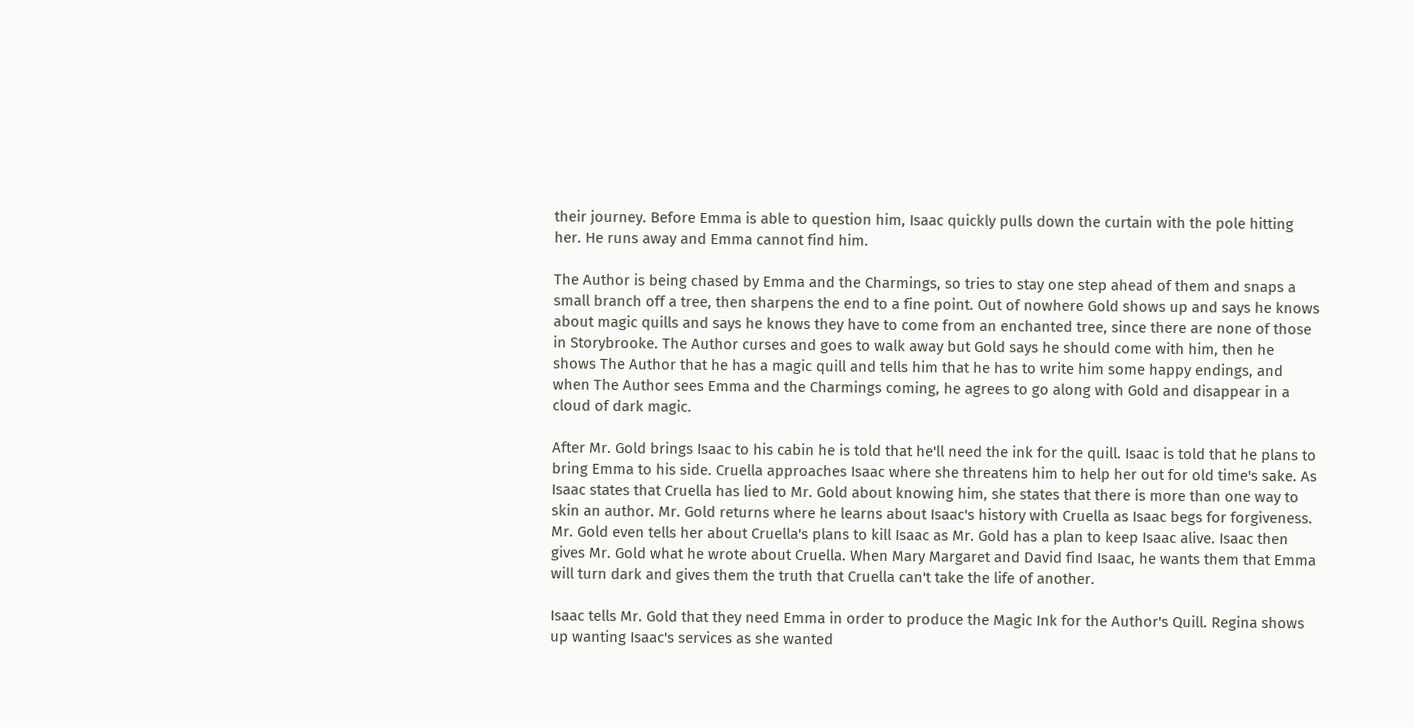their journey. Before Emma is able to question him, Isaac quickly pulls down the curtain with the pole hitting her. He runs away and Emma cannot find him.

The Author is being chased by Emma and the Charmings, so tries to stay one step ahead of them and snaps a small branch off a tree, then sharpens the end to a fine point. Out of nowhere Gold shows up and says he knows about magic quills and says he knows they have to come from an enchanted tree, since there are none of those in Storybrooke. The Author curses and goes to walk away but Gold says he should come with him, then he shows The Author that he has a magic quill and tells him that he has to write him some happy endings, and when The Author sees Emma and the Charmings coming, he agrees to go along with Gold and disappear in a cloud of dark magic.

After Mr. Gold brings Isaac to his cabin he is told that he'll need the ink for the quill. Isaac is told that he plans to bring Emma to his side. Cruella approaches Isaac where she threatens him to help her out for old time's sake. As Isaac states that Cruella has lied to Mr. Gold about knowing him, she states that there is more than one way to skin an author. Mr. Gold returns where he learns about Isaac's history with Cruella as Isaac begs for forgiveness. Mr. Gold even tells her about Cruella's plans to kill Isaac as Mr. Gold has a plan to keep Isaac alive. Isaac then gives Mr. Gold what he wrote about Cruella. When Mary Margaret and David find Isaac, he wants them that Emma will turn dark and gives them the truth that Cruella can't take the life of another.

Isaac tells Mr. Gold that they need Emma in order to produce the Magic Ink for the Author's Quill. Regina shows up wanting Isaac's services as she wanted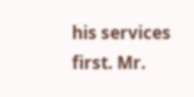his services first. Mr.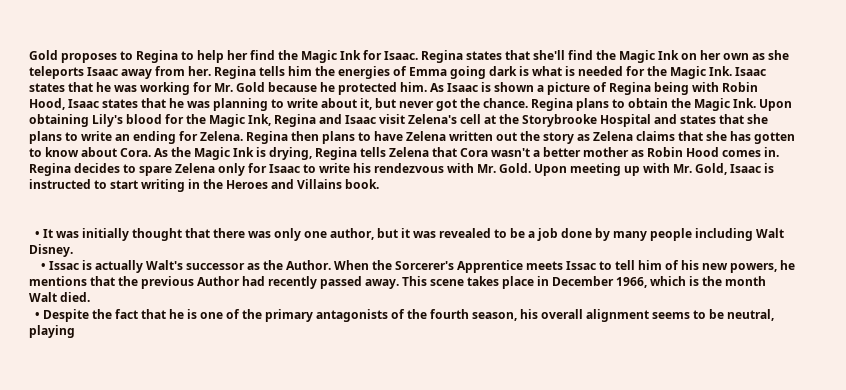Gold proposes to Regina to help her find the Magic Ink for Isaac. Regina states that she'll find the Magic Ink on her own as she teleports Isaac away from her. Regina tells him the energies of Emma going dark is what is needed for the Magic Ink. Isaac states that he was working for Mr. Gold because he protected him. As Isaac is shown a picture of Regina being with Robin Hood, Isaac states that he was planning to write about it, but never got the chance. Regina plans to obtain the Magic Ink. Upon obtaining Lily's blood for the Magic Ink, Regina and Isaac visit Zelena's cell at the Storybrooke Hospital and states that she plans to write an ending for Zelena. Regina then plans to have Zelena written out the story as Zelena claims that she has gotten to know about Cora. As the Magic Ink is drying, Regina tells Zelena that Cora wasn't a better mother as Robin Hood comes in. Regina decides to spare Zelena only for Isaac to write his rendezvous with Mr. Gold. Upon meeting up with Mr. Gold, Isaac is instructed to start writing in the Heroes and Villains book.


  • It was initially thought that there was only one author, but it was revealed to be a job done by many people including Walt Disney.
    • Issac is actually Walt's successor as the Author. When the Sorcerer's Apprentice meets Issac to tell him of his new powers, he mentions that the previous Author had recently passed away. This scene takes place in December 1966, which is the month Walt died.
  • Despite the fact that he is one of the primary antagonists of the fourth season, his overall alignment seems to be neutral, playing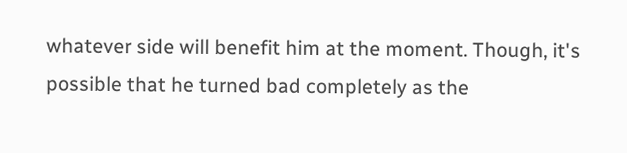whatever side will benefit him at the moment. Though, it's possible that he turned bad completely as the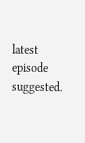latest episode suggested.